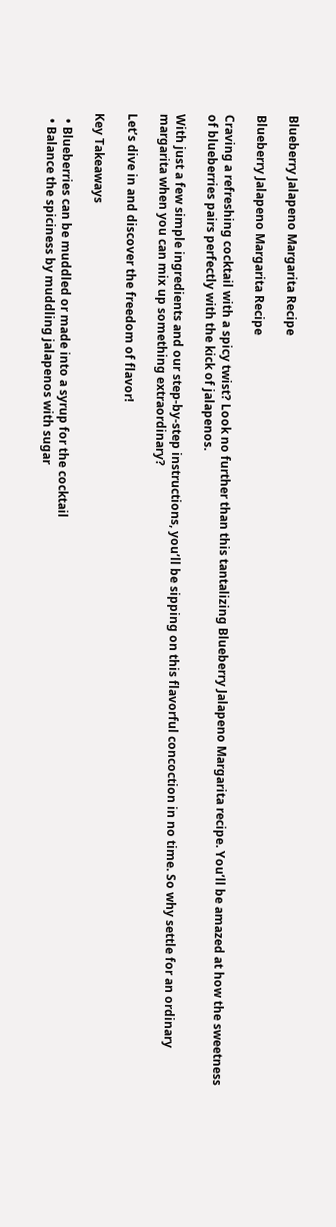Blueberry Jalapeno Margarita Recipe

Blueberry Jalapeno Margarita Recipe

Craving a refreshing cocktail with a spicy twist? Look no further than this tantalizing Blueberry Jalapeno Margarita recipe. You’ll be amazed at how the sweetness of blueberries pairs perfectly with the kick of jalapenos.

With just a few simple ingredients and our step-by-step instructions, you’ll be sipping on this flavorful concoction in no time. So why settle for an ordinary margarita when you can mix up something extraordinary?

Let’s dive in and discover the freedom of flavor!

Key Takeaways

  • Blueberries can be muddled or made into a syrup for the cocktail
  • Balance the spiciness by muddling jalapenos with sugar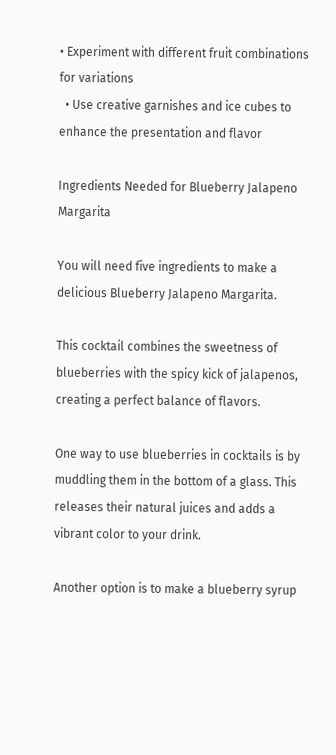• Experiment with different fruit combinations for variations
  • Use creative garnishes and ice cubes to enhance the presentation and flavor

Ingredients Needed for Blueberry Jalapeno Margarita

You will need five ingredients to make a delicious Blueberry Jalapeno Margarita.

This cocktail combines the sweetness of blueberries with the spicy kick of jalapenos, creating a perfect balance of flavors.

One way to use blueberries in cocktails is by muddling them in the bottom of a glass. This releases their natural juices and adds a vibrant color to your drink.

Another option is to make a blueberry syrup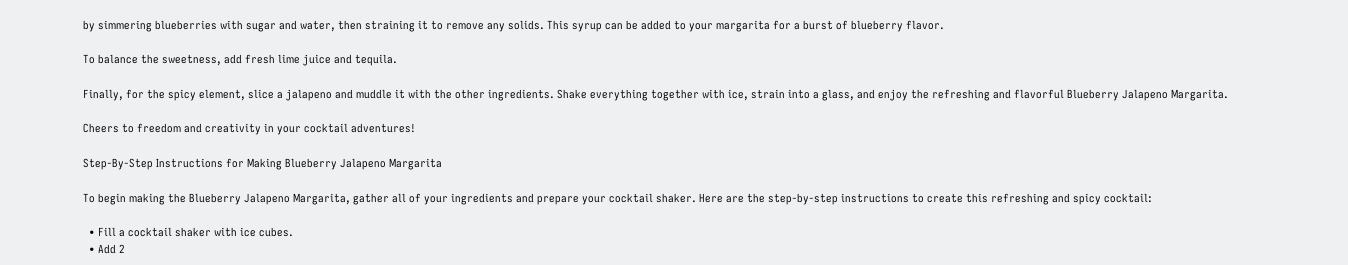by simmering blueberries with sugar and water, then straining it to remove any solids. This syrup can be added to your margarita for a burst of blueberry flavor.

To balance the sweetness, add fresh lime juice and tequila.

Finally, for the spicy element, slice a jalapeno and muddle it with the other ingredients. Shake everything together with ice, strain into a glass, and enjoy the refreshing and flavorful Blueberry Jalapeno Margarita.

Cheers to freedom and creativity in your cocktail adventures!

Step-By-Step Instructions for Making Blueberry Jalapeno Margarita

To begin making the Blueberry Jalapeno Margarita, gather all of your ingredients and prepare your cocktail shaker. Here are the step-by-step instructions to create this refreshing and spicy cocktail:

  • Fill a cocktail shaker with ice cubes.
  • Add 2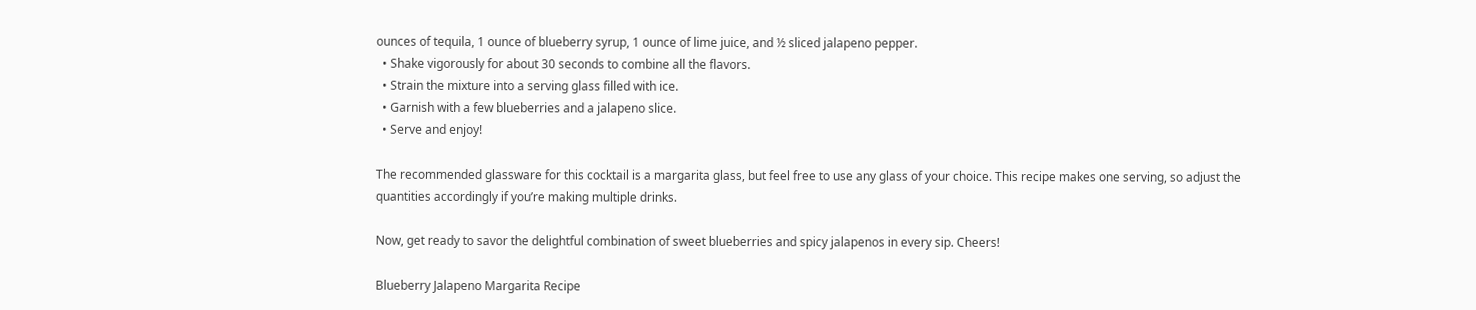ounces of tequila, 1 ounce of blueberry syrup, 1 ounce of lime juice, and ½ sliced jalapeno pepper.
  • Shake vigorously for about 30 seconds to combine all the flavors.
  • Strain the mixture into a serving glass filled with ice.
  • Garnish with a few blueberries and a jalapeno slice.
  • Serve and enjoy!

The recommended glassware for this cocktail is a margarita glass, but feel free to use any glass of your choice. This recipe makes one serving, so adjust the quantities accordingly if you’re making multiple drinks.

Now, get ready to savor the delightful combination of sweet blueberries and spicy jalapenos in every sip. Cheers!

Blueberry Jalapeno Margarita Recipe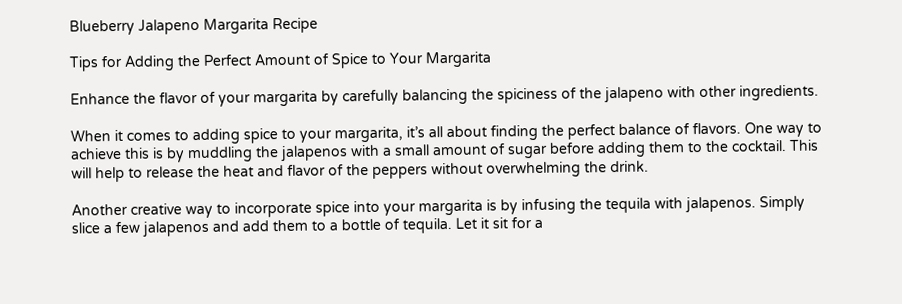Blueberry Jalapeno Margarita Recipe

Tips for Adding the Perfect Amount of Spice to Your Margarita

Enhance the flavor of your margarita by carefully balancing the spiciness of the jalapeno with other ingredients.

When it comes to adding spice to your margarita, it’s all about finding the perfect balance of flavors. One way to achieve this is by muddling the jalapenos with a small amount of sugar before adding them to the cocktail. This will help to release the heat and flavor of the peppers without overwhelming the drink.

Another creative way to incorporate spice into your margarita is by infusing the tequila with jalapenos. Simply slice a few jalapenos and add them to a bottle of tequila. Let it sit for a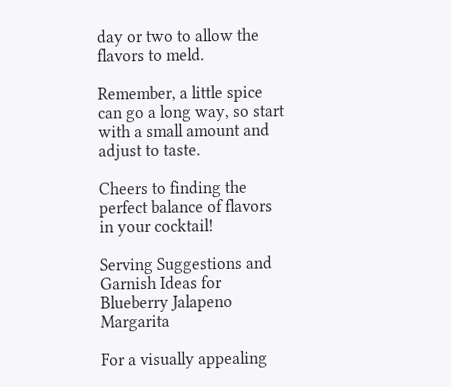day or two to allow the flavors to meld.

Remember, a little spice can go a long way, so start with a small amount and adjust to taste.

Cheers to finding the perfect balance of flavors in your cocktail!

Serving Suggestions and Garnish Ideas for Blueberry Jalapeno Margarita

For a visually appealing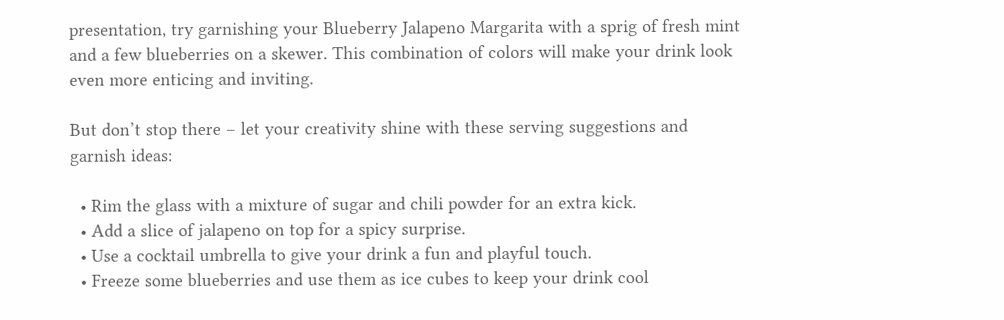presentation, try garnishing your Blueberry Jalapeno Margarita with a sprig of fresh mint and a few blueberries on a skewer. This combination of colors will make your drink look even more enticing and inviting.

But don’t stop there – let your creativity shine with these serving suggestions and garnish ideas:

  • Rim the glass with a mixture of sugar and chili powder for an extra kick.
  • Add a slice of jalapeno on top for a spicy surprise.
  • Use a cocktail umbrella to give your drink a fun and playful touch.
  • Freeze some blueberries and use them as ice cubes to keep your drink cool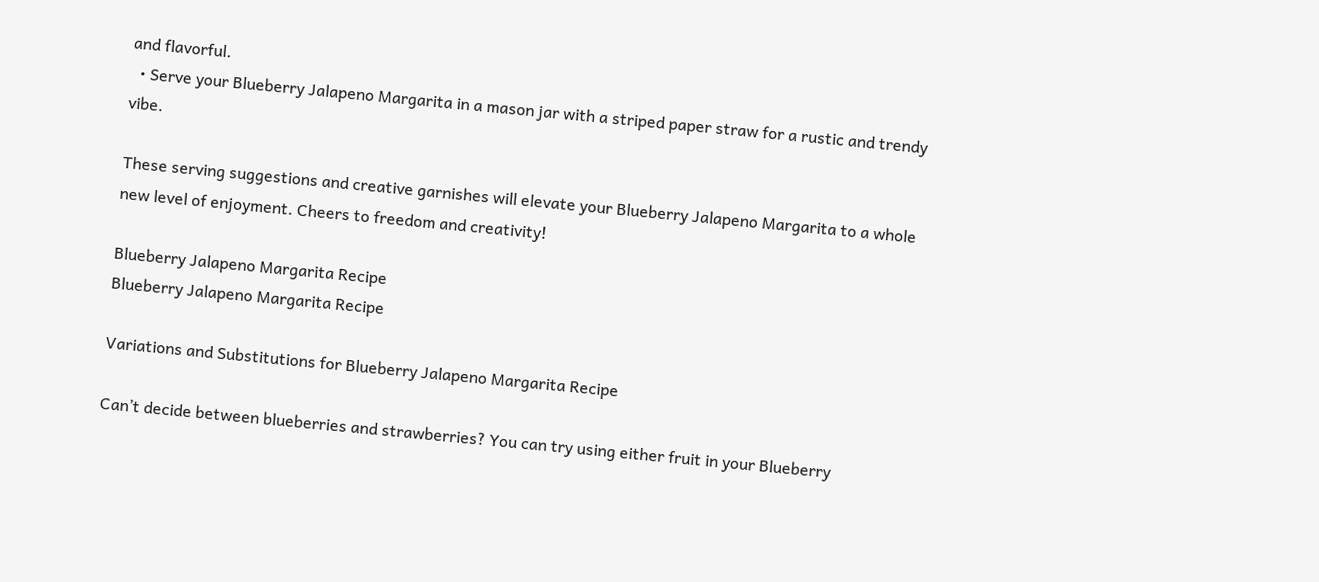and flavorful.
  • Serve your Blueberry Jalapeno Margarita in a mason jar with a striped paper straw for a rustic and trendy vibe.

These serving suggestions and creative garnishes will elevate your Blueberry Jalapeno Margarita to a whole new level of enjoyment. Cheers to freedom and creativity!

Blueberry Jalapeno Margarita Recipe
Blueberry Jalapeno Margarita Recipe

Variations and Substitutions for Blueberry Jalapeno Margarita Recipe

Can’t decide between blueberries and strawberries? You can try using either fruit in your Blueberry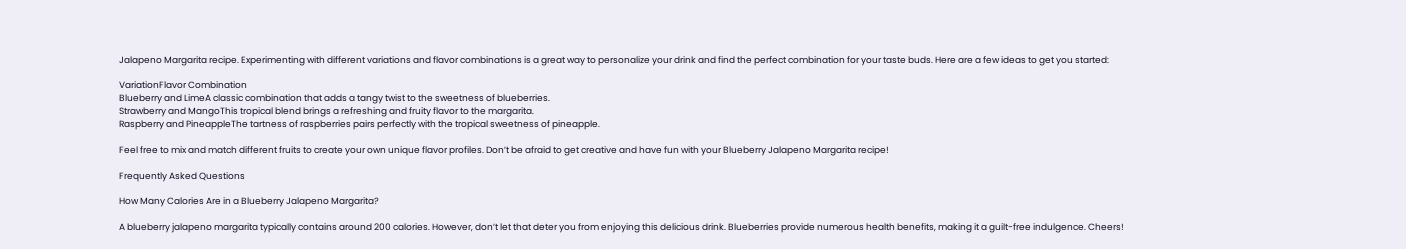Jalapeno Margarita recipe. Experimenting with different variations and flavor combinations is a great way to personalize your drink and find the perfect combination for your taste buds. Here are a few ideas to get you started:

VariationFlavor Combination
Blueberry and LimeA classic combination that adds a tangy twist to the sweetness of blueberries.
Strawberry and MangoThis tropical blend brings a refreshing and fruity flavor to the margarita.
Raspberry and PineappleThe tartness of raspberries pairs perfectly with the tropical sweetness of pineapple.

Feel free to mix and match different fruits to create your own unique flavor profiles. Don’t be afraid to get creative and have fun with your Blueberry Jalapeno Margarita recipe!

Frequently Asked Questions

How Many Calories Are in a Blueberry Jalapeno Margarita?

A blueberry jalapeno margarita typically contains around 200 calories. However, don’t let that deter you from enjoying this delicious drink. Blueberries provide numerous health benefits, making it a guilt-free indulgence. Cheers!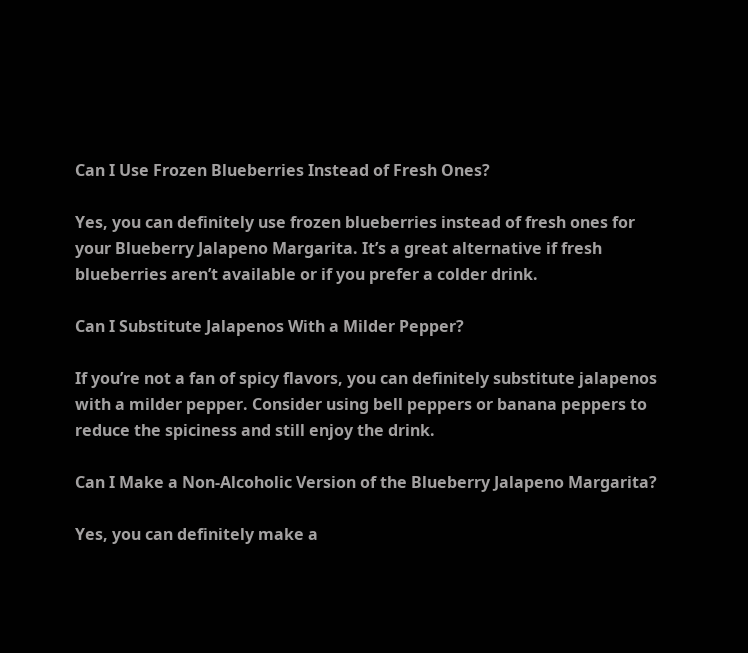Can I Use Frozen Blueberries Instead of Fresh Ones?

Yes, you can definitely use frozen blueberries instead of fresh ones for your Blueberry Jalapeno Margarita. It’s a great alternative if fresh blueberries aren’t available or if you prefer a colder drink.

Can I Substitute Jalapenos With a Milder Pepper?

If you’re not a fan of spicy flavors, you can definitely substitute jalapenos with a milder pepper. Consider using bell peppers or banana peppers to reduce the spiciness and still enjoy the drink.

Can I Make a Non-Alcoholic Version of the Blueberry Jalapeno Margarita?

Yes, you can definitely make a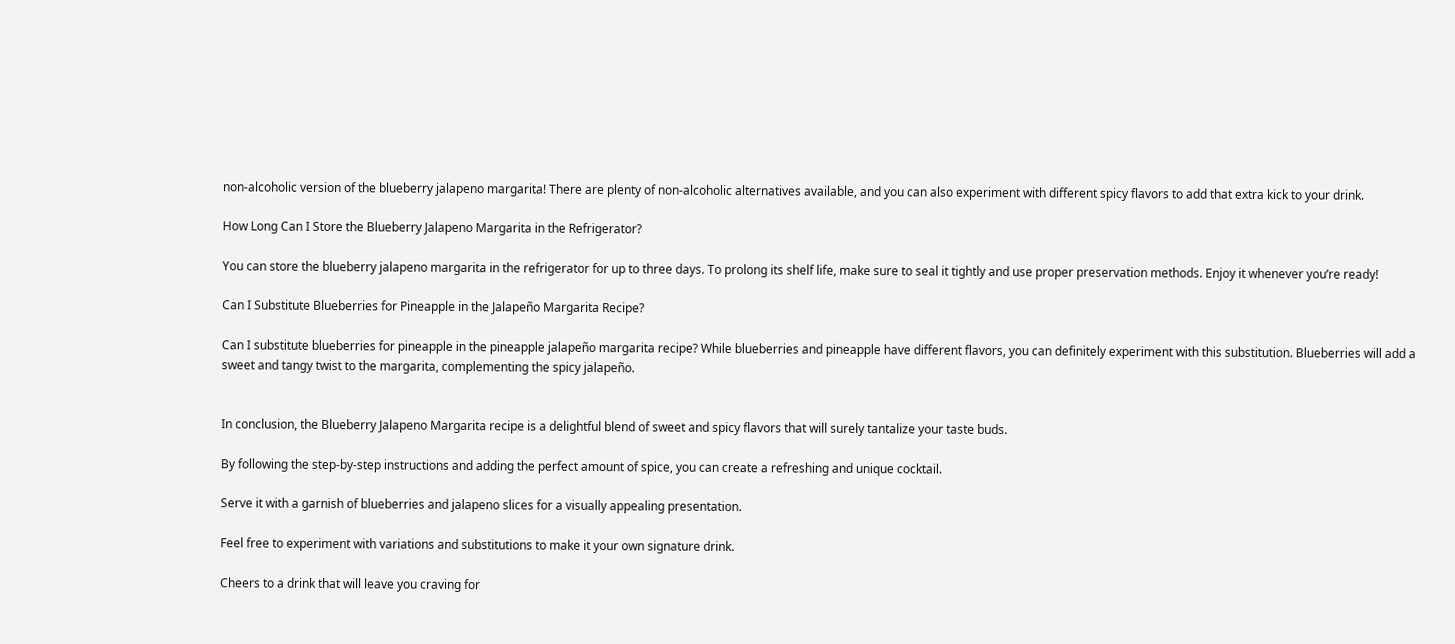non-alcoholic version of the blueberry jalapeno margarita! There are plenty of non-alcoholic alternatives available, and you can also experiment with different spicy flavors to add that extra kick to your drink.

How Long Can I Store the Blueberry Jalapeno Margarita in the Refrigerator?

You can store the blueberry jalapeno margarita in the refrigerator for up to three days. To prolong its shelf life, make sure to seal it tightly and use proper preservation methods. Enjoy it whenever you’re ready!

Can I Substitute Blueberries for Pineapple in the Jalapeño Margarita Recipe?

Can I substitute blueberries for pineapple in the pineapple jalapeño margarita recipe? While blueberries and pineapple have different flavors, you can definitely experiment with this substitution. Blueberries will add a sweet and tangy twist to the margarita, complementing the spicy jalapeño.


In conclusion, the Blueberry Jalapeno Margarita recipe is a delightful blend of sweet and spicy flavors that will surely tantalize your taste buds.

By following the step-by-step instructions and adding the perfect amount of spice, you can create a refreshing and unique cocktail.

Serve it with a garnish of blueberries and jalapeno slices for a visually appealing presentation.

Feel free to experiment with variations and substitutions to make it your own signature drink.

Cheers to a drink that will leave you craving for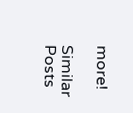more!

Similar Posts